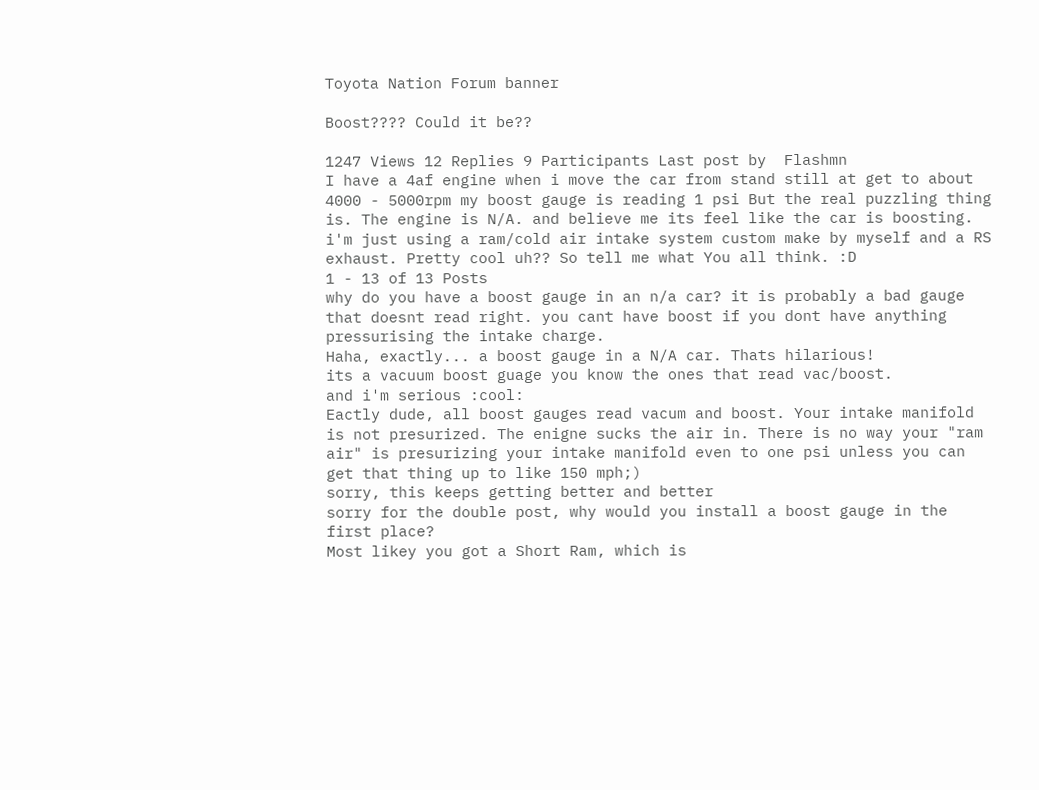Toyota Nation Forum banner

Boost???? Could it be??

1247 Views 12 Replies 9 Participants Last post by  Flashmn
I have a 4af engine when i move the car from stand still at get to about 4000 - 5000rpm my boost gauge is reading 1 psi But the real puzzling thing is. The engine is N/A. and believe me its feel like the car is boosting. i'm just using a ram/cold air intake system custom make by myself and a RS exhaust. Pretty cool uh?? So tell me what You all think. :D
1 - 13 of 13 Posts
why do you have a boost gauge in an n/a car? it is probably a bad gauge that doesnt read right. you cant have boost if you dont have anything pressurising the intake charge.
Haha, exactly... a boost gauge in a N/A car. Thats hilarious!
its a vacuum boost guage you know the ones that read vac/boost.
and i'm serious :cool:
Eactly dude, all boost gauges read vacum and boost. Your intake manifold is not presurized. The enigne sucks the air in. There is no way your "ram air" is presurizing your intake manifold even to one psi unless you can get that thing up to like 150 mph;)
sorry, this keeps getting better and better
sorry for the double post, why would you install a boost gauge in the first place?
Most likey you got a Short Ram, which is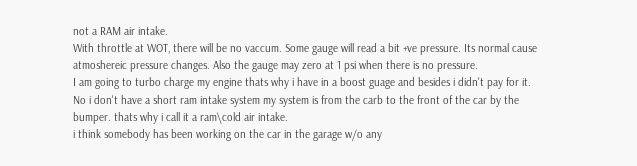not a RAM air intake.
With throttle at WOT, there will be no vaccum. Some gauge will read a bit +ve pressure. Its normal cause atmoshereic pressure changes. Also the gauge may zero at 1 psi when there is no pressure.
I am going to turbo charge my engine thats why i have in a boost guage and besides i didn't pay for it. No i don't have a short ram intake system my system is from the carb to the front of the car by the bumper. thats why i call it a ram\cold air intake.
i think somebody has been working on the car in the garage w/o any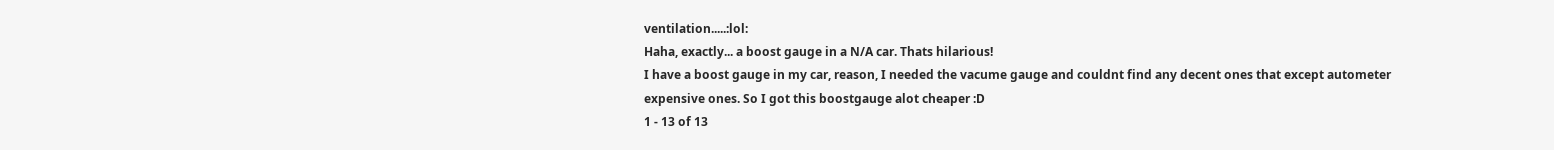ventilation.....:lol:
Haha, exactly... a boost gauge in a N/A car. Thats hilarious!
I have a boost gauge in my car, reason, I needed the vacume gauge and couldnt find any decent ones that except autometer expensive ones. So I got this boostgauge alot cheaper :D
1 - 13 of 13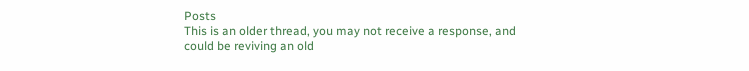Posts
This is an older thread, you may not receive a response, and could be reviving an old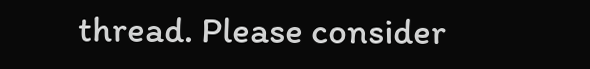thread. Please consider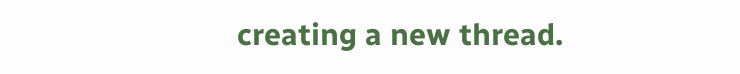creating a new thread.